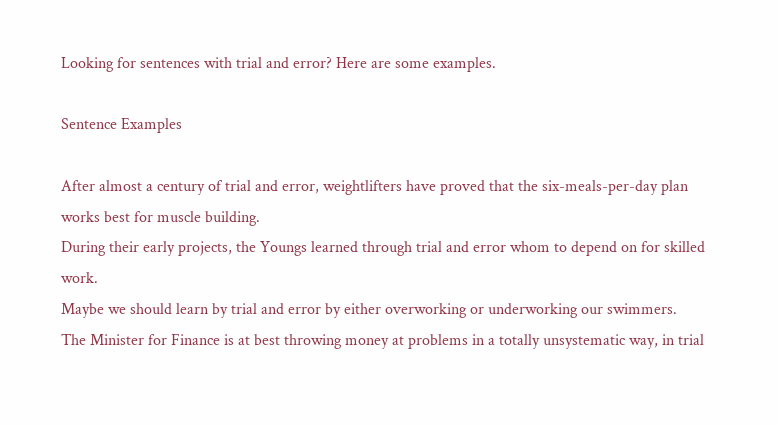Looking for sentences with trial and error? Here are some examples.

Sentence Examples

After almost a century of trial and error, weightlifters have proved that the six-meals-per-day plan works best for muscle building.
During their early projects, the Youngs learned through trial and error whom to depend on for skilled work.
Maybe we should learn by trial and error by either overworking or underworking our swimmers.
The Minister for Finance is at best throwing money at problems in a totally unsystematic way, in trial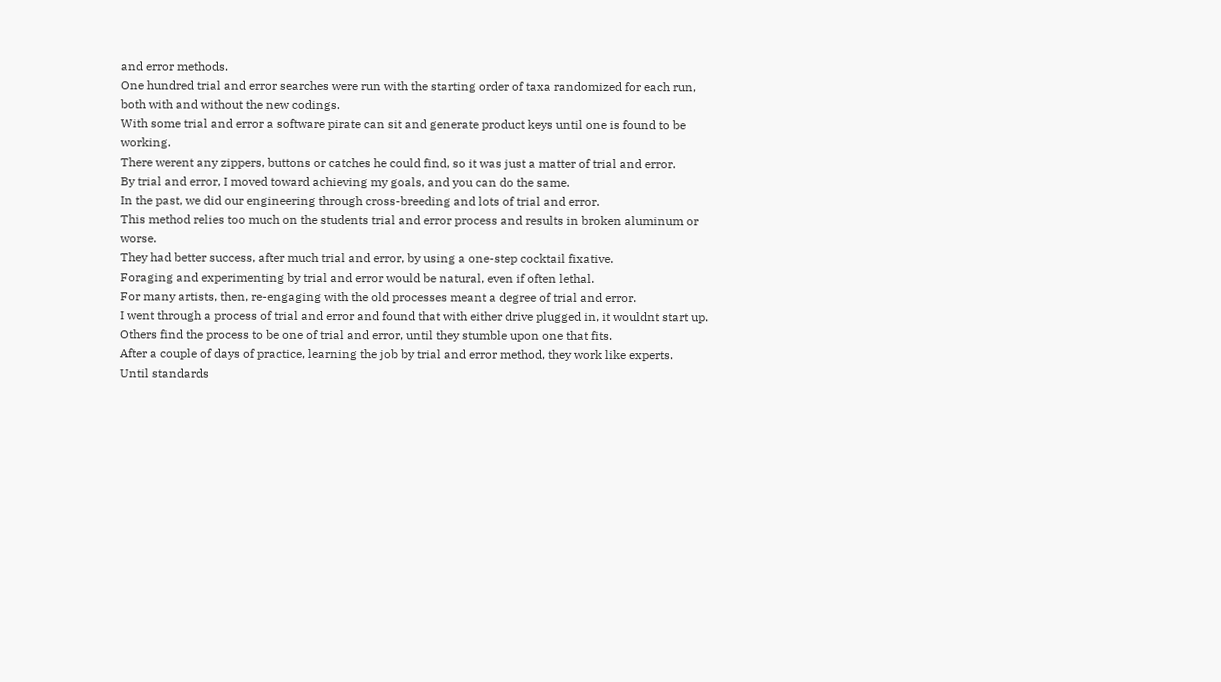and error methods.
One hundred trial and error searches were run with the starting order of taxa randomized for each run, both with and without the new codings.
With some trial and error a software pirate can sit and generate product keys until one is found to be working.
There werent any zippers, buttons or catches he could find, so it was just a matter of trial and error.
By trial and error, I moved toward achieving my goals, and you can do the same.
In the past, we did our engineering through cross-breeding and lots of trial and error.
This method relies too much on the students trial and error process and results in broken aluminum or worse.
They had better success, after much trial and error, by using a one-step cocktail fixative.
Foraging and experimenting by trial and error would be natural, even if often lethal.
For many artists, then, re-engaging with the old processes meant a degree of trial and error.
I went through a process of trial and error and found that with either drive plugged in, it wouldnt start up.
Others find the process to be one of trial and error, until they stumble upon one that fits.
After a couple of days of practice, learning the job by trial and error method, they work like experts.
Until standards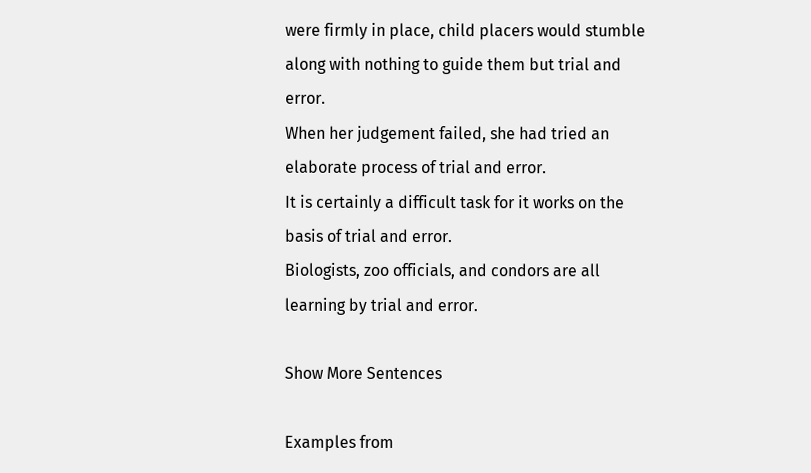were firmly in place, child placers would stumble along with nothing to guide them but trial and error.
When her judgement failed, she had tried an elaborate process of trial and error.
It is certainly a difficult task for it works on the basis of trial and error.
Biologists, zoo officials, and condors are all learning by trial and error.

Show More Sentences

Examples from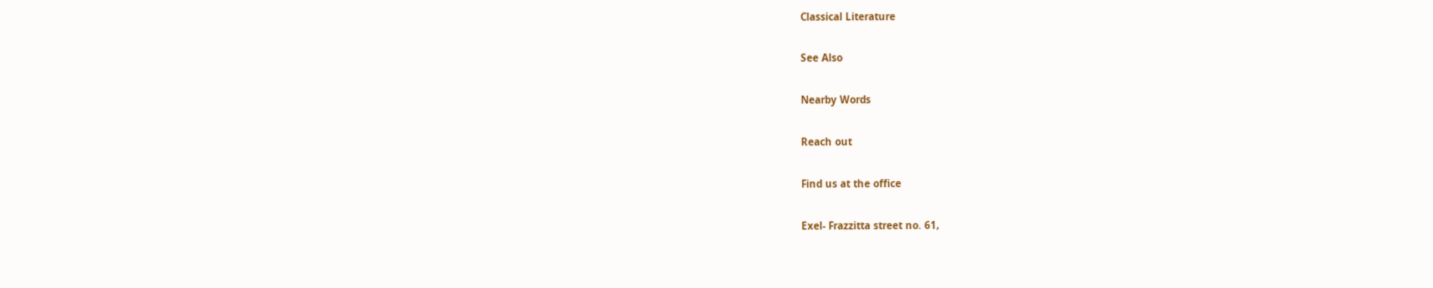Classical Literature

See Also

Nearby Words

Reach out

Find us at the office

Exel- Frazzitta street no. 61,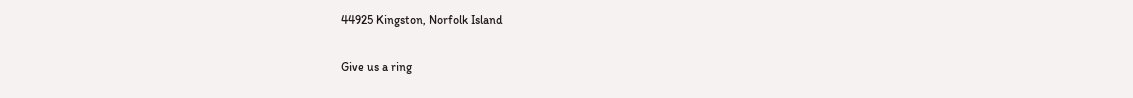44925 Kingston, Norfolk Island

Give us a ring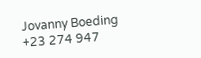Jovanny Boeding
+23 274 947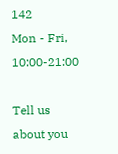142
Mon - Fri, 10:00-21:00

Tell us about you